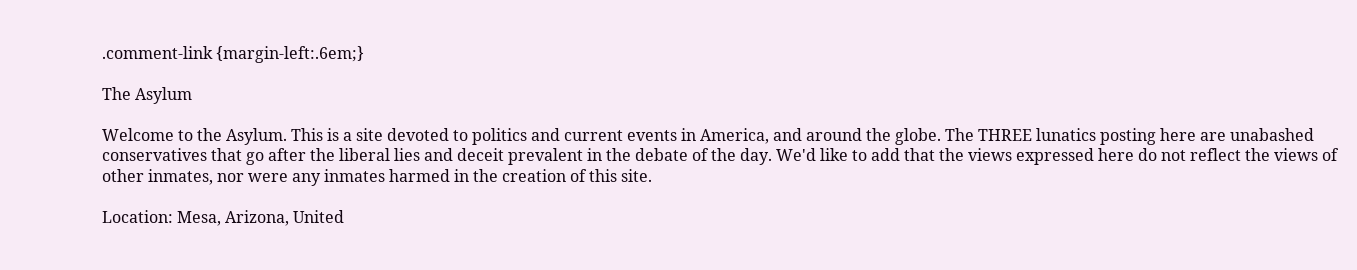.comment-link {margin-left:.6em;}

The Asylum

Welcome to the Asylum. This is a site devoted to politics and current events in America, and around the globe. The THREE lunatics posting here are unabashed conservatives that go after the liberal lies and deceit prevalent in the debate of the day. We'd like to add that the views expressed here do not reflect the views of other inmates, nor were any inmates harmed in the creation of this site.

Location: Mesa, Arizona, United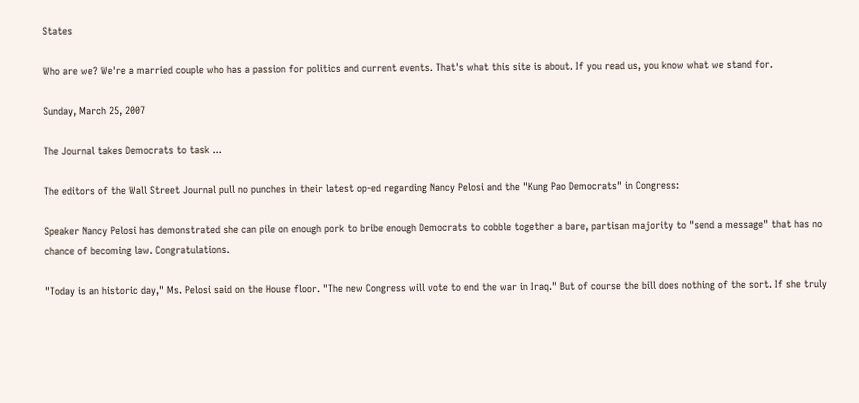States

Who are we? We're a married couple who has a passion for politics and current events. That's what this site is about. If you read us, you know what we stand for.

Sunday, March 25, 2007

The Journal takes Democrats to task ...

The editors of the Wall Street Journal pull no punches in their latest op-ed regarding Nancy Pelosi and the "Kung Pao Democrats" in Congress:

Speaker Nancy Pelosi has demonstrated she can pile on enough pork to bribe enough Democrats to cobble together a bare, partisan majority to "send a message" that has no chance of becoming law. Congratulations.

"Today is an historic day," Ms. Pelosi said on the House floor. "The new Congress will vote to end the war in Iraq." But of course the bill does nothing of the sort. If she truly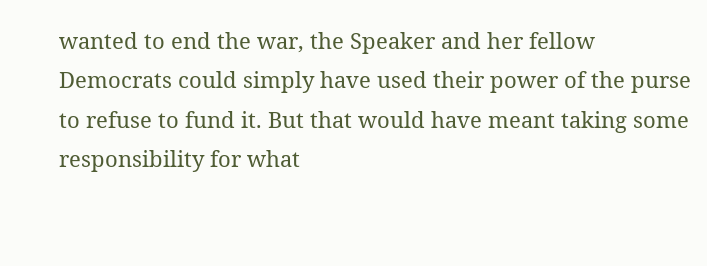wanted to end the war, the Speaker and her fellow Democrats could simply have used their power of the purse to refuse to fund it. But that would have meant taking some responsibility for what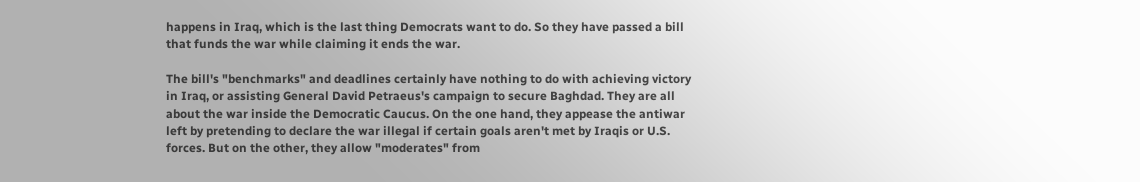happens in Iraq, which is the last thing Democrats want to do. So they have passed a bill that funds the war while claiming it ends the war.

The bill's "benchmarks" and deadlines certainly have nothing to do with achieving victory in Iraq, or assisting General David Petraeus's campaign to secure Baghdad. They are all about the war inside the Democratic Caucus. On the one hand, they appease the antiwar left by pretending to declare the war illegal if certain goals aren't met by Iraqis or U.S. forces. But on the other, they allow "moderates" from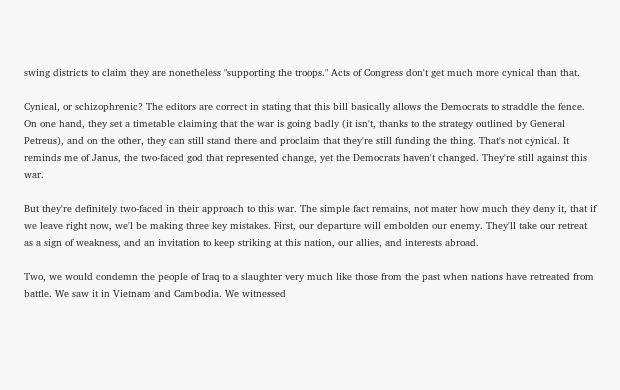swing districts to claim they are nonetheless "supporting the troops." Acts of Congress don't get much more cynical than that.

Cynical, or schizophrenic? The editors are correct in stating that this bill basically allows the Democrats to straddle the fence. On one hand, they set a timetable claiming that the war is going badly (it isn't, thanks to the strategy outlined by General Petreus), and on the other, they can still stand there and proclaim that they're still funding the thing. That's not cynical. It reminds me of Janus, the two-faced god that represented change, yet the Democrats haven't changed. They're still against this war.

But they're definitely two-faced in their approach to this war. The simple fact remains, not mater how much they deny it, that if we leave right now, we'l be making three key mistakes. First, our departure will embolden our enemy. They'll take our retreat as a sign of weakness, and an invitation to keep striking at this nation, our allies, and interests abroad.

Two, we would condemn the people of Iraq to a slaughter very much like those from the past when nations have retreated from battle. We saw it in Vietnam and Cambodia. We witnessed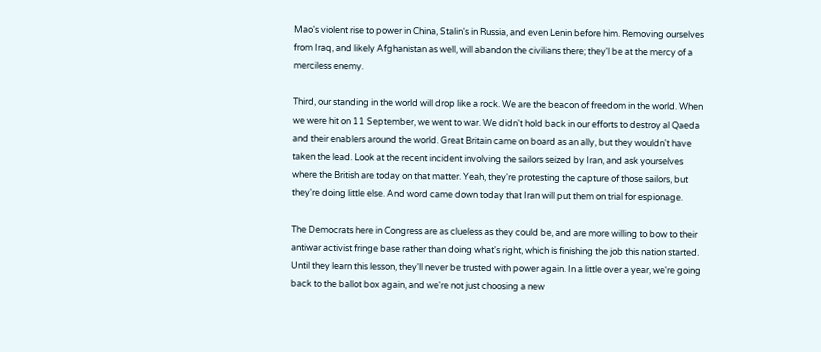Mao's violent rise to power in China, Stalin's in Russia, and even Lenin before him. Removing ourselves from Iraq, and likely Afghanistan as well, will abandon the civilians there; they'l be at the mercy of a merciless enemy.

Third, our standing in the world will drop like a rock. We are the beacon of freedom in the world. When we were hit on 11 September, we went to war. We didn't hold back in our efforts to destroy al Qaeda and their enablers around the world. Great Britain came on board as an ally, but they wouldn't have taken the lead. Look at the recent incident involving the sailors seized by Iran, and ask yourselves where the British are today on that matter. Yeah, they're protesting the capture of those sailors, but they're doing little else. And word came down today that Iran will put them on trial for espionage.

The Democrats here in Congress are as clueless as they could be, and are more willing to bow to their antiwar activist fringe base rather than doing what's right, which is finishing the job this nation started. Until they learn this lesson, they'll never be trusted with power again. In a little over a year, we're going back to the ballot box again, and we're not just choosing a new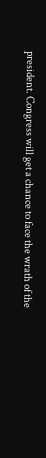president. Congress will get a chance to face the wrath of the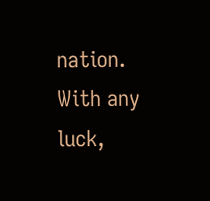nation. With any luck,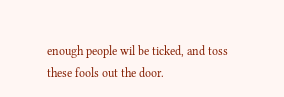enough people wil be ticked, and toss these fools out the door.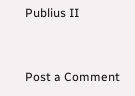Publius II


Post a Comment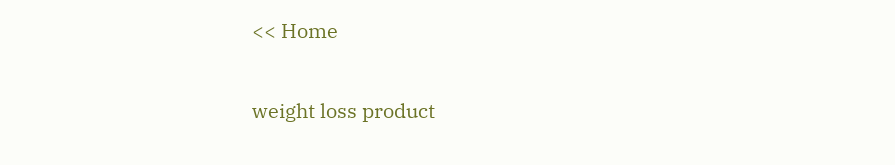<< Home

weight loss product